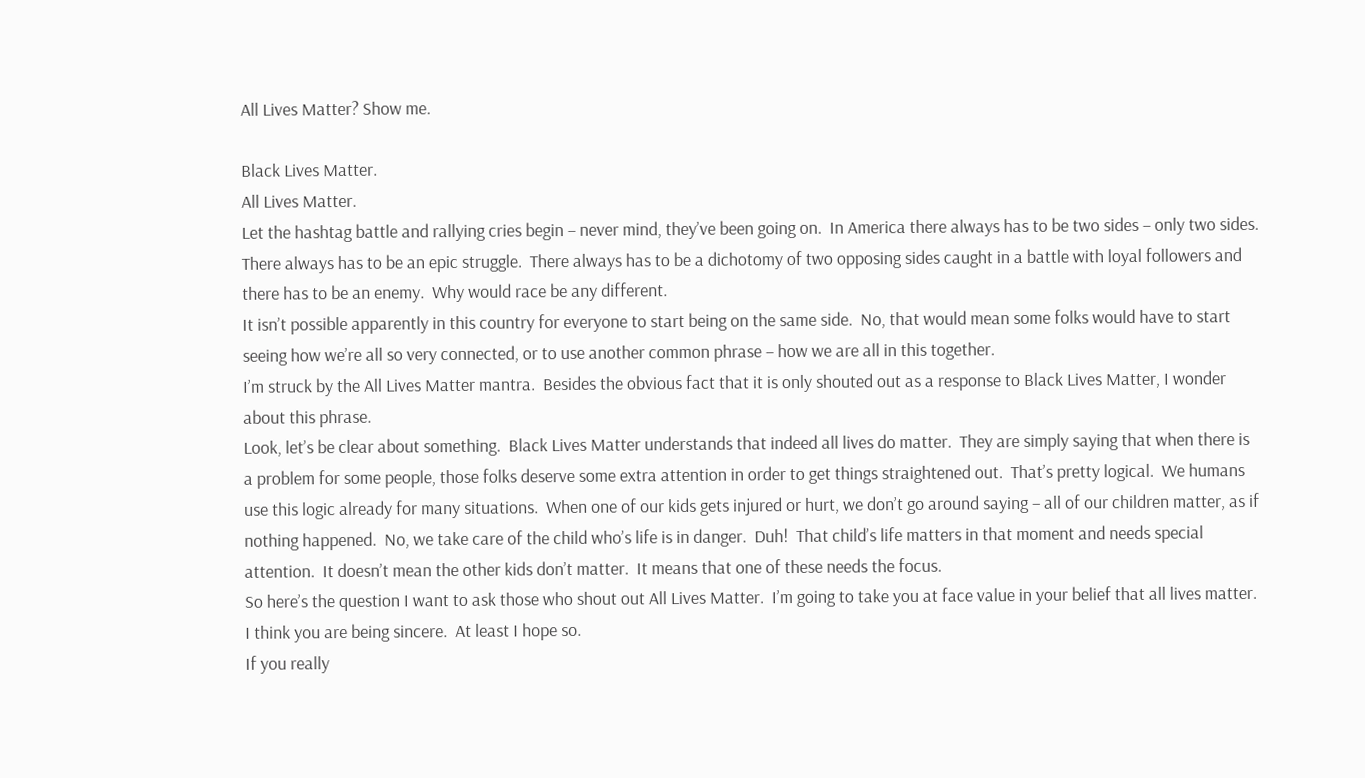All Lives Matter? Show me.

Black Lives Matter.
All Lives Matter.
Let the hashtag battle and rallying cries begin – never mind, they’ve been going on.  In America there always has to be two sides – only two sides.  There always has to be an epic struggle.  There always has to be a dichotomy of two opposing sides caught in a battle with loyal followers and there has to be an enemy.  Why would race be any different.
It isn’t possible apparently in this country for everyone to start being on the same side.  No, that would mean some folks would have to start seeing how we’re all so very connected, or to use another common phrase – how we are all in this together.
I’m struck by the All Lives Matter mantra.  Besides the obvious fact that it is only shouted out as a response to Black Lives Matter, I wonder about this phrase.
Look, let’s be clear about something.  Black Lives Matter understands that indeed all lives do matter.  They are simply saying that when there is a problem for some people, those folks deserve some extra attention in order to get things straightened out.  That’s pretty logical.  We humans use this logic already for many situations.  When one of our kids gets injured or hurt, we don’t go around saying – all of our children matter, as if nothing happened.  No, we take care of the child who’s life is in danger.  Duh!  That child’s life matters in that moment and needs special attention.  It doesn’t mean the other kids don’t matter.  It means that one of these needs the focus.
So here’s the question I want to ask those who shout out All Lives Matter.  I’m going to take you at face value in your belief that all lives matter.  I think you are being sincere.  At least I hope so.
If you really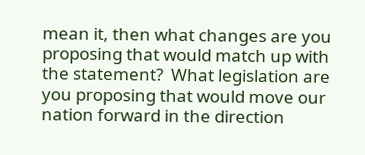mean it, then what changes are you proposing that would match up with the statement?  What legislation are you proposing that would move our nation forward in the direction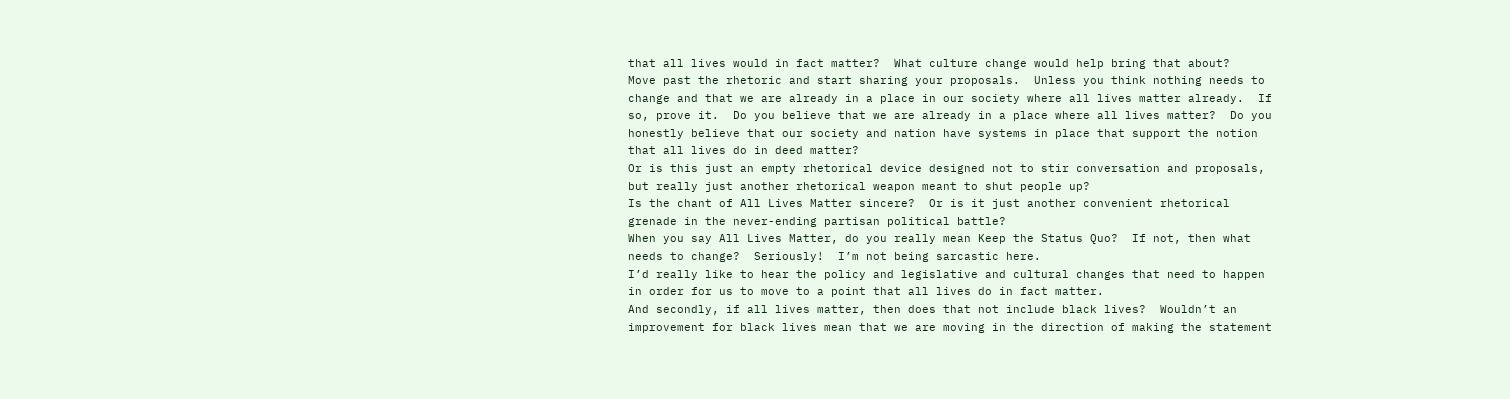that all lives would in fact matter?  What culture change would help bring that about?
Move past the rhetoric and start sharing your proposals.  Unless you think nothing needs to change and that we are already in a place in our society where all lives matter already.  If so, prove it.  Do you believe that we are already in a place where all lives matter?  Do you honestly believe that our society and nation have systems in place that support the notion that all lives do in deed matter?
Or is this just an empty rhetorical device designed not to stir conversation and proposals, but really just another rhetorical weapon meant to shut people up?
Is the chant of All Lives Matter sincere?  Or is it just another convenient rhetorical grenade in the never-ending partisan political battle?
When you say All Lives Matter, do you really mean Keep the Status Quo?  If not, then what needs to change?  Seriously!  I’m not being sarcastic here.
I’d really like to hear the policy and legislative and cultural changes that need to happen in order for us to move to a point that all lives do in fact matter.
And secondly, if all lives matter, then does that not include black lives?  Wouldn’t an improvement for black lives mean that we are moving in the direction of making the statement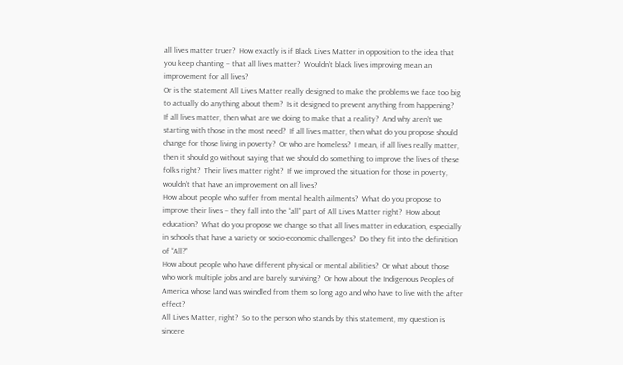all lives matter truer?  How exactly is if Black Lives Matter in opposition to the idea that you keep chanting – that all lives matter?  Wouldn’t black lives improving mean an improvement for all lives?
Or is the statement All Lives Matter really designed to make the problems we face too big to actually do anything about them?  Is it designed to prevent anything from happening?
If all lives matter, then what are we doing to make that a reality?  And why aren’t we starting with those in the most need?  If all lives matter, then what do you propose should change for those living in poverty?  Or who are homeless?  I mean, if all lives really matter, then it should go without saying that we should do something to improve the lives of these folks right?  Their lives matter right?  If we improved the situation for those in poverty, wouldn’t that have an improvement on all lives?
How about people who suffer from mental health ailments?  What do you propose to improve their lives – they fall into the “all” part of All Lives Matter right?  How about education?  What do you propose we change so that all lives matter in education, especially in schools that have a variety or socio-economic challenges?  Do they fit into the definition of “All?”
How about people who have different physical or mental abilities?  Or what about those who work multiple jobs and are barely surviving?  Or how about the Indigenous Peoples of America whose land was swindled from them so long ago and who have to live with the after effect?
All Lives Matter, right?  So to the person who stands by this statement, my question is sincere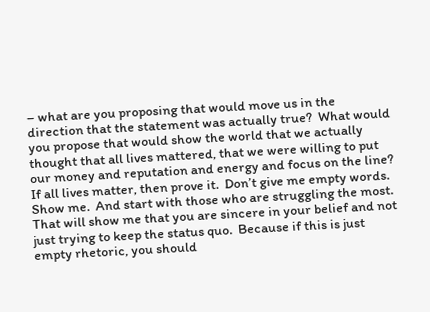– what are you proposing that would move us in the direction that the statement was actually true?  What would you propose that would show the world that we actually thought that all lives mattered, that we were willing to put our money and reputation and energy and focus on the line?
If all lives matter, then prove it.  Don’t give me empty words.  Show me.  And start with those who are struggling the most.  That will show me that you are sincere in your belief and not just trying to keep the status quo.  Because if this is just empty rhetoric, you should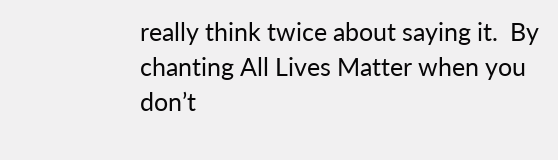really think twice about saying it.  By chanting All Lives Matter when you don’t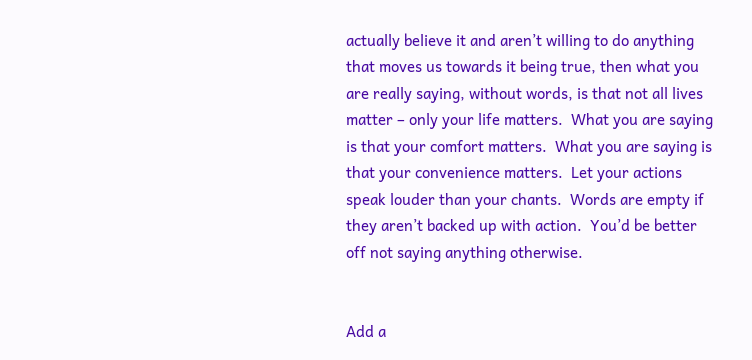actually believe it and aren’t willing to do anything that moves us towards it being true, then what you are really saying, without words, is that not all lives matter – only your life matters.  What you are saying is that your comfort matters.  What you are saying is that your convenience matters.  Let your actions speak louder than your chants.  Words are empty if they aren’t backed up with action.  You’d be better off not saying anything otherwise.


Add a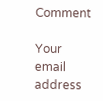Comment

Your email address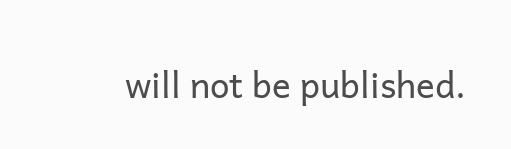will not be published.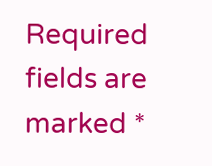Required fields are marked *